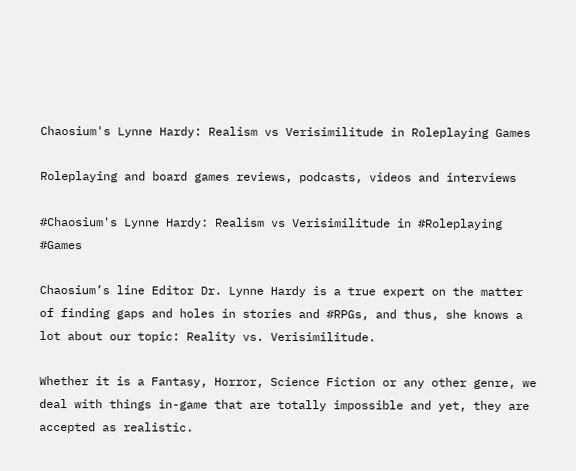Chaosium's Lynne Hardy: Realism vs Verisimilitude in Roleplaying Games

Roleplaying and board games reviews, podcasts, videos and interviews

#Chaosium's Lynne Hardy: Realism vs Verisimilitude in #Roleplaying #Games

Chaosium’s line Editor Dr. Lynne Hardy is a true expert on the matter of finding gaps and holes in stories and #RPGs, and thus, she knows a lot about our topic: Reality vs. Verisimilitude.

Whether it is a Fantasy, Horror, Science Fiction or any other genre, we deal with things in-game that are totally impossible and yet, they are accepted as realistic.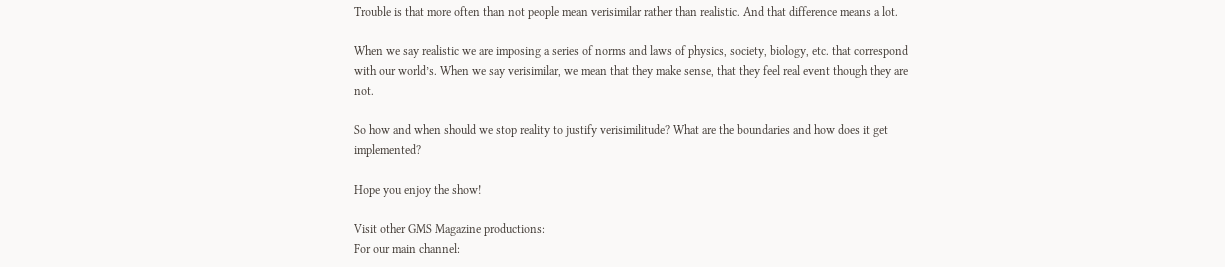Trouble is that more often than not people mean verisimilar rather than realistic. And that difference means a lot.

When we say realistic we are imposing a series of norms and laws of physics, society, biology, etc. that correspond with our world’s. When we say verisimilar, we mean that they make sense, that they feel real event though they are not.

So how and when should we stop reality to justify verisimilitude? What are the boundaries and how does it get implemented?

Hope you enjoy the show!

Visit other GMS Magazine productions:
For our main channel: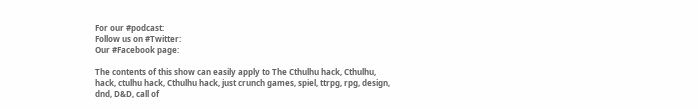For our #podcast:
Follow us on #Twitter:
Our #Facebook page:

The contents of this show can easily apply to The Cthulhu hack, Cthulhu, hack, ctulhu hack, Cthulhu hack, just crunch games, spiel, ttrpg, rpg, design, dnd, D&D, call of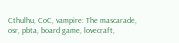Cthulhu, CoC, vampire: The mascarade, osr, pbta, board game, lovecraft,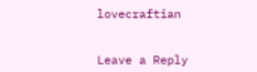lovecraftian


Leave a Reply